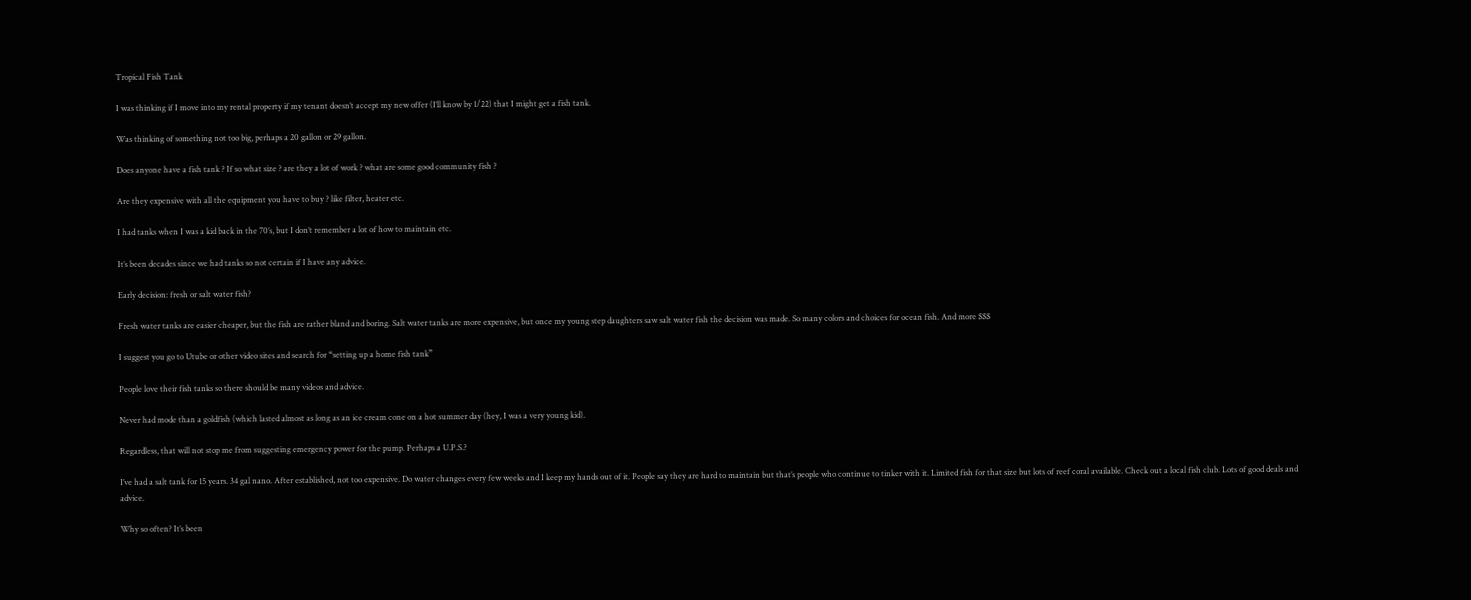Tropical Fish Tank

I was thinking if I move into my rental property if my tenant doesn’t accept my new offer (I’ll know by 1/22) that I might get a fish tank.

Was thinking of something not too big, perhaps a 20 gallon or 29 gallon.

Does anyone have a fish tank ? If so what size ? are they a lot of work ? what are some good community fish ?

Are they expensive with all the equipment you have to buy ? like filter, heater etc.

I had tanks when I was a kid back in the 70’s, but I don’t remember a lot of how to maintain etc.

It’s been decades since we had tanks so not certain if I have any advice.

Early decision: fresh or salt water fish?

Fresh water tanks are easier cheaper, but the fish are rather bland and boring. Salt water tanks are more expensive, but once my young step daughters saw salt water fish the decision was made. So many colors and choices for ocean fish. And more $$$

I suggest you go to Utube or other video sites and search for “setting up a home fish tank”

People love their fish tanks so there should be many videos and advice.

Never had mode than a goldfish (which lasted almost as long as an ice cream cone on a hot summer day (hey, I was a very young kid).

Regardless, that will not stop me from suggesting emergency power for the pump. Perhaps a U.P.S.?

I’ve had a salt tank for 15 years. 34 gal nano. After established, not too expensive. Do water changes every few weeks and I keep my hands out of it. People say they are hard to maintain but that’s people who continue to tinker with it. Limited fish for that size but lots of reef coral available. Check out a local fish club. Lots of good deals and advice.

Why so often? It’s been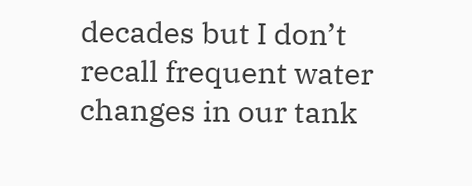decades but I don’t recall frequent water changes in our tank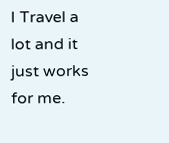I Travel a lot and it just works for me.